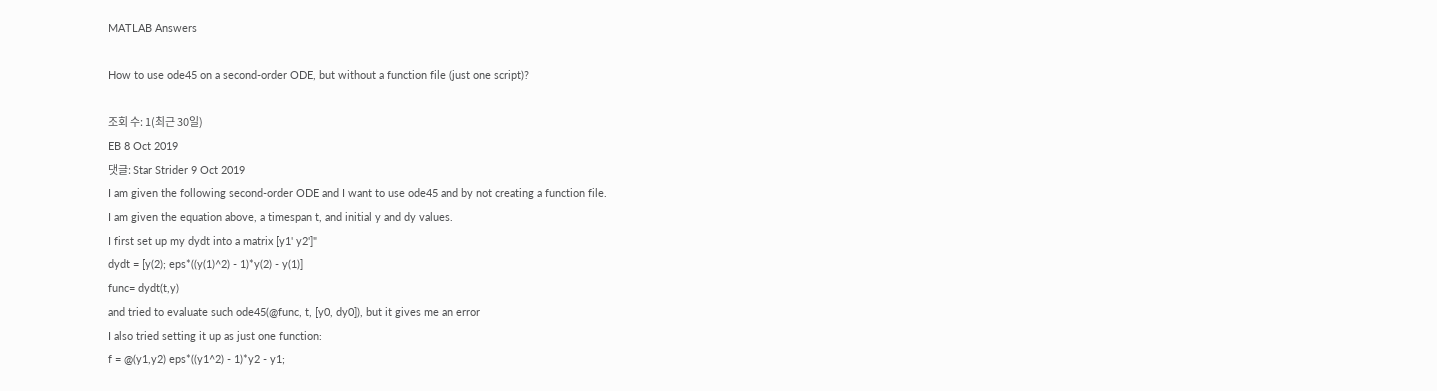MATLAB Answers

How to use ode45 on a second-order ODE, but without a function file (just one script)?

조회 수: 1(최근 30일)
EB 8 Oct 2019
댓글: Star Strider 9 Oct 2019
I am given the following second-order ODE and I want to use ode45 and by not creating a function file.
I am given the equation above, a timespan t, and initial y and dy values.
I first set up my dydt into a matrix [y1' y2']"
dydt = [y(2); eps*((y(1)^2) - 1)*y(2) - y(1)]
func= dydt(t,y)
and tried to evaluate such ode45(@func, t, [y0, dy0]), but it gives me an error
I also tried setting it up as just one function:
f = @(y1,y2) eps*((y1^2) - 1)*y2 - y1;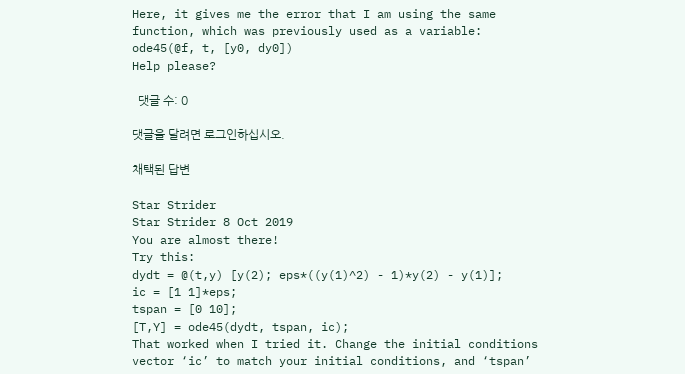Here, it gives me the error that I am using the same function, which was previously used as a variable:
ode45(@f, t, [y0, dy0])
Help please?

  댓글 수: 0

댓글을 달려면 로그인하십시오.

채택된 답변

Star Strider
Star Strider 8 Oct 2019
You are almost there!
Try this:
dydt = @(t,y) [y(2); eps*((y(1)^2) - 1)*y(2) - y(1)];
ic = [1 1]*eps;
tspan = [0 10];
[T,Y] = ode45(dydt, tspan, ic);
That worked when I tried it. Change the initial conditions vector ‘ic’ to match your initial conditions, and ‘tspan’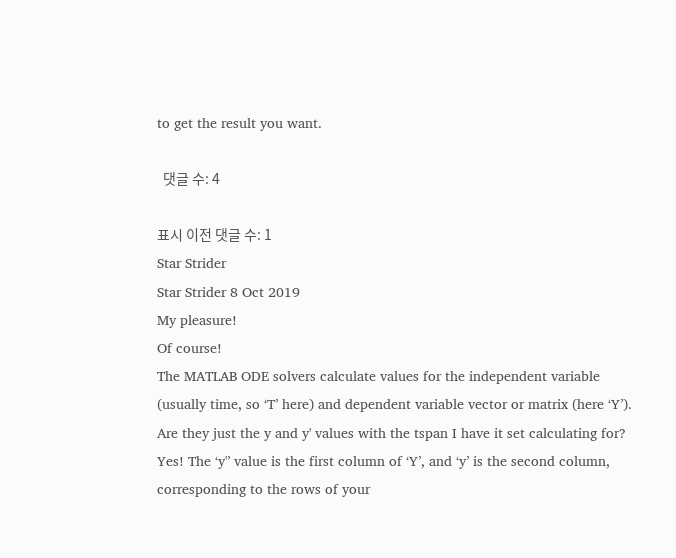to get the result you want.

  댓글 수: 4

표시 이전 댓글 수: 1
Star Strider
Star Strider 8 Oct 2019
My pleasure!
Of course!
The MATLAB ODE solvers calculate values for the independent variable (usually time, so ‘T’ here) and dependent variable vector or matrix (here ‘Y’).
Are they just the y and y' values with the tspan I have it set calculating for?
Yes! The ‘y'’ value is the first column of ‘Y’, and ‘y’ is the second column, corresponding to the rows of your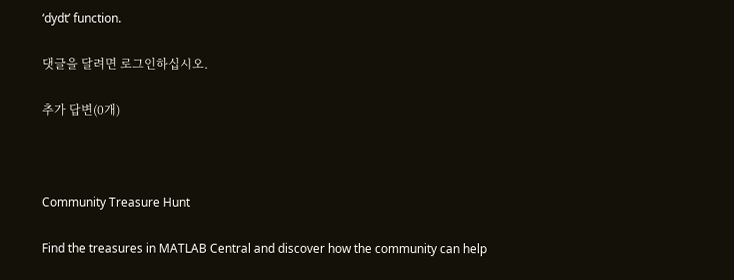‘dydt’ function.

댓글을 달려면 로그인하십시오.

추가 답변(0개)



Community Treasure Hunt

Find the treasures in MATLAB Central and discover how the community can help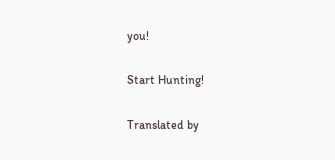you!

Start Hunting!

Translated by